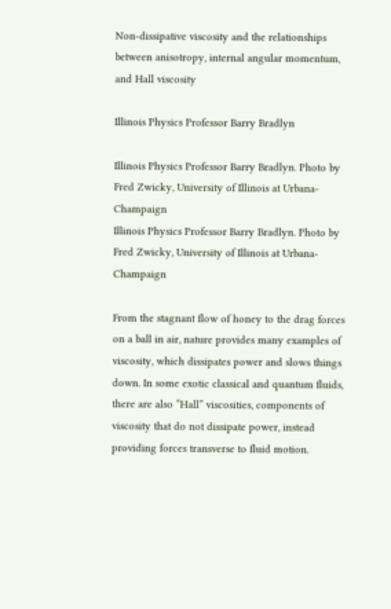Non-dissipative viscosity and the relationships between anisotropy, internal angular momentum, and Hall viscosity

Illinois Physics Professor Barry Bradlyn

Illinois Physics Professor Barry Bradlyn. Photo by Fred Zwicky, University of Illinois at Urbana-Champaign
Illinois Physics Professor Barry Bradlyn. Photo by Fred Zwicky, University of Illinois at Urbana-Champaign

From the stagnant flow of honey to the drag forces on a ball in air, nature provides many examples of viscosity, which dissipates power and slows things down. In some exotic classical and quantum fluids, there are also “Hall” viscosities, components of viscosity that do not dissipate power, instead providing forces transverse to fluid motion.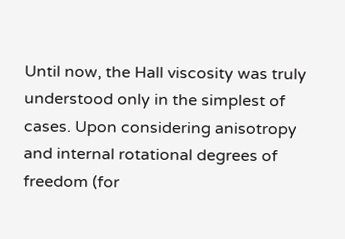Until now, the Hall viscosity was truly understood only in the simplest of cases. Upon considering anisotropy and internal rotational degrees of freedom (for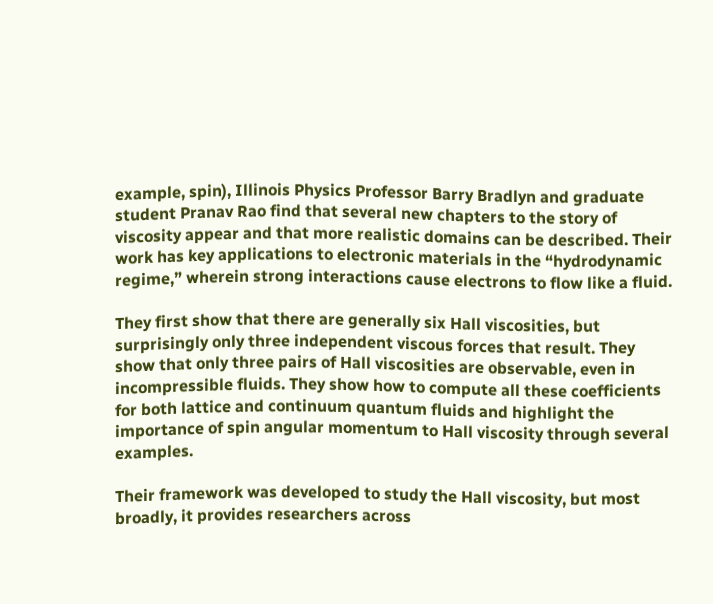example, spin), Illinois Physics Professor Barry Bradlyn and graduate student Pranav Rao find that several new chapters to the story of viscosity appear and that more realistic domains can be described. Their work has key applications to electronic materials in the “hydrodynamic regime,” wherein strong interactions cause electrons to flow like a fluid.

They first show that there are generally six Hall viscosities, but surprisingly only three independent viscous forces that result. They show that only three pairs of Hall viscosities are observable, even in incompressible fluids. They show how to compute all these coefficients for both lattice and continuum quantum fluids and highlight the importance of spin angular momentum to Hall viscosity through several examples.

Their framework was developed to study the Hall viscosity, but most broadly, it provides researchers across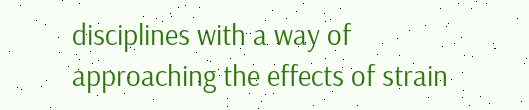disciplines with a way of approaching the effects of strain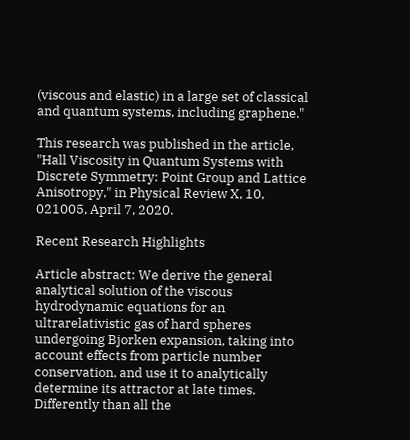(viscous and elastic) in a large set of classical and quantum systems, including graphene."

This research was published in the article, "Hall Viscosity in Quantum Systems with Discrete Symmetry: Point Group and Lattice Anisotropy," in Physical Review X, 10, 021005, April 7, 2020.

Recent Research Highlights

Article abstract: We derive the general analytical solution of the viscous hydrodynamic equations for an ultrarelativistic gas of hard spheres undergoing Bjorken expansion, taking into account effects from particle number conservation, and use it to analytically determine its attractor at late times. Differently than all the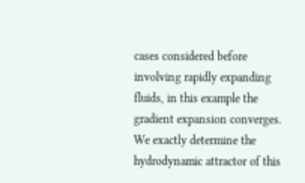cases considered before involving rapidly expanding fluids, in this example the gradient expansion converges. We exactly determine the hydrodynamic attractor of this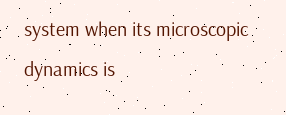system when its microscopic dynamics is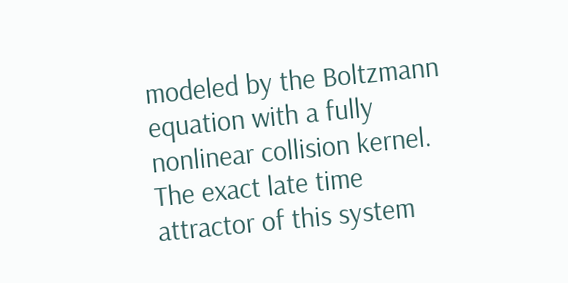modeled by the Boltzmann equation with a fully nonlinear collision kernel. The exact late time attractor of this system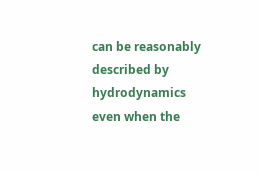can be reasonably described by hydrodynamics even when the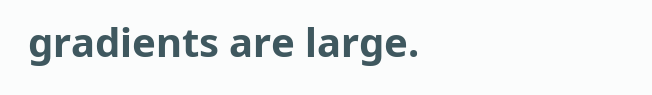gradients are large.